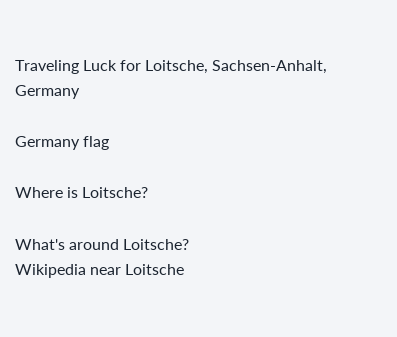Traveling Luck for Loitsche, Sachsen-Anhalt, Germany

Germany flag

Where is Loitsche?

What's around Loitsche?
Wikipedia near Loitsche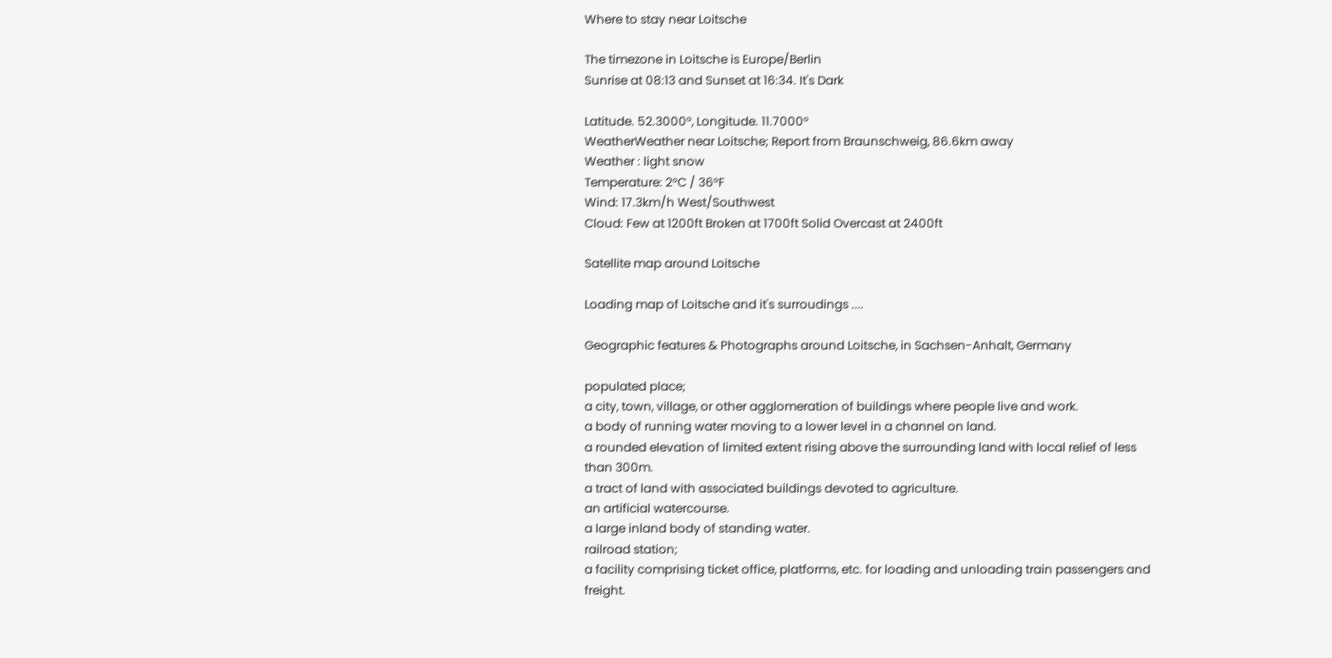Where to stay near Loitsche

The timezone in Loitsche is Europe/Berlin
Sunrise at 08:13 and Sunset at 16:34. It's Dark

Latitude. 52.3000°, Longitude. 11.7000°
WeatherWeather near Loitsche; Report from Braunschweig, 86.6km away
Weather : light snow
Temperature: 2°C / 36°F
Wind: 17.3km/h West/Southwest
Cloud: Few at 1200ft Broken at 1700ft Solid Overcast at 2400ft

Satellite map around Loitsche

Loading map of Loitsche and it's surroudings ....

Geographic features & Photographs around Loitsche, in Sachsen-Anhalt, Germany

populated place;
a city, town, village, or other agglomeration of buildings where people live and work.
a body of running water moving to a lower level in a channel on land.
a rounded elevation of limited extent rising above the surrounding land with local relief of less than 300m.
a tract of land with associated buildings devoted to agriculture.
an artificial watercourse.
a large inland body of standing water.
railroad station;
a facility comprising ticket office, platforms, etc. for loading and unloading train passengers and freight.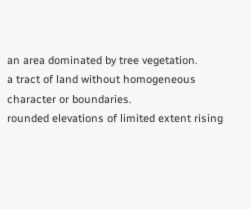an area dominated by tree vegetation.
a tract of land without homogeneous character or boundaries.
rounded elevations of limited extent rising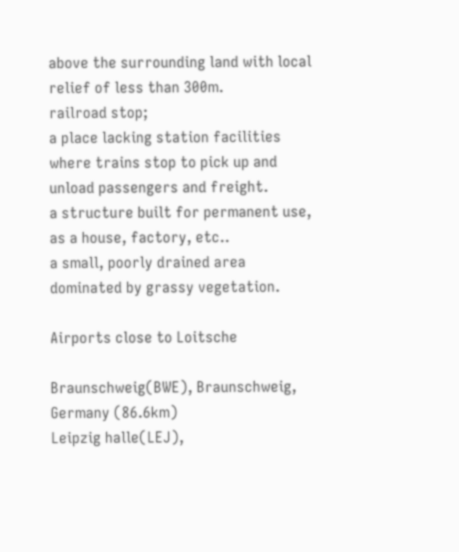above the surrounding land with local relief of less than 300m.
railroad stop;
a place lacking station facilities where trains stop to pick up and unload passengers and freight.
a structure built for permanent use, as a house, factory, etc..
a small, poorly drained area dominated by grassy vegetation.

Airports close to Loitsche

Braunschweig(BWE), Braunschweig, Germany (86.6km)
Leipzig halle(LEJ),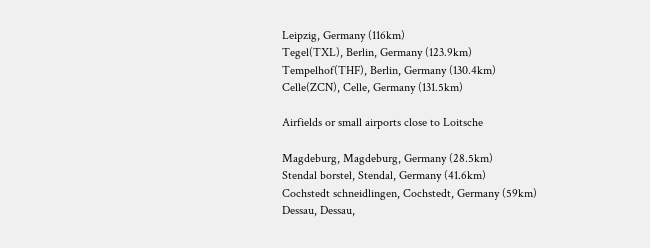Leipzig, Germany (116km)
Tegel(TXL), Berlin, Germany (123.9km)
Tempelhof(THF), Berlin, Germany (130.4km)
Celle(ZCN), Celle, Germany (131.5km)

Airfields or small airports close to Loitsche

Magdeburg, Magdeburg, Germany (28.5km)
Stendal borstel, Stendal, Germany (41.6km)
Cochstedt schneidlingen, Cochstedt, Germany (59km)
Dessau, Dessau,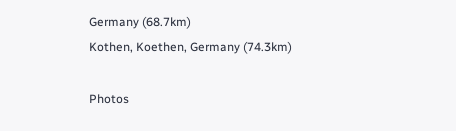Germany (68.7km)
Kothen, Koethen, Germany (74.3km)

Photos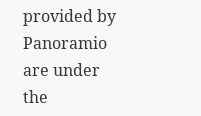provided by Panoramio are under the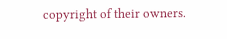copyright of their owners.